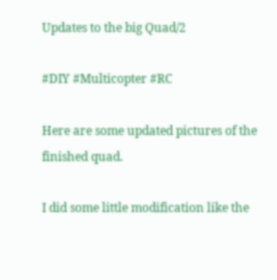Updates to the big Quad/2

#DIY #Multicopter #RC

Here are some updated pictures of the finished quad.

I did some little modification like the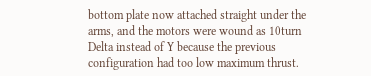bottom plate now attached straight under the arms, and the motors were wound as 10turn Delta instead of Y because the previous configuration had too low maximum thrust.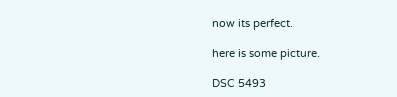now its perfect.

here is some picture.

DSC 5493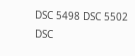DSC 5498 DSC 5502 DSC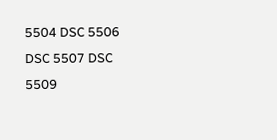5504 DSC 5506 DSC 5507 DSC 5509